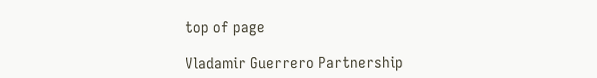top of page

Vladamir Guerrero Partnership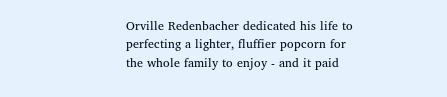Orville Redenbacher dedicated his life to perfecting a lighter, fluffier popcorn for the whole family to enjoy - and it paid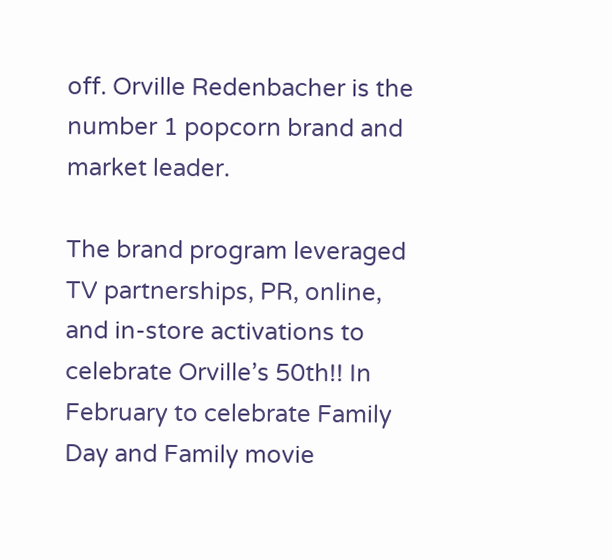off. Orville Redenbacher is the number 1 popcorn brand and market leader.

The brand program leveraged TV partnerships, PR, online, and in-store activations to celebrate Orville’s 50th!! In February to celebrate Family Day and Family movie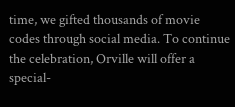time, we gifted thousands of movie codes through social media. To continue the celebration, Orville will offer a special-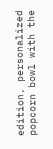edition, personalized popcorn bowl with the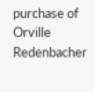purchase of Orville Redenbacher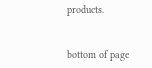products.


bottom of page